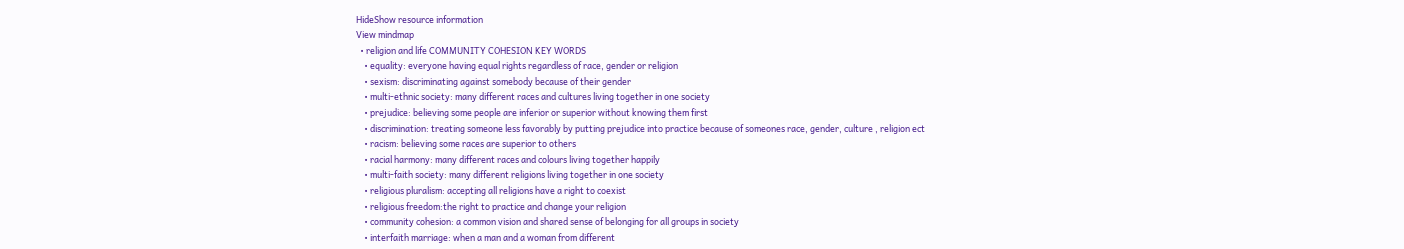HideShow resource information
View mindmap
  • religion and life COMMUNITY COHESION KEY WORDS
    • equality: everyone having equal rights regardless of race, gender or religion
    • sexism: discriminating against somebody because of their gender
    • multi-ethnic society: many different races and cultures living together in one society
    • prejudice: believing some people are inferior or superior without knowing them first
    • discrimination: treating someone less favorably by putting prejudice into practice because of someones race, gender, culture , religion ect
    • racism: believing some races are superior to others
    • racial harmony: many different races and colours living together happily
    • multi-faith society: many different religions living together in one society
    • religious pluralism: accepting all religions have a right to coexist
    • religious freedom:the right to practice and change your religion
    • community cohesion: a common vision and shared sense of belonging for all groups in society
    • interfaith marriage: when a man and a woman from different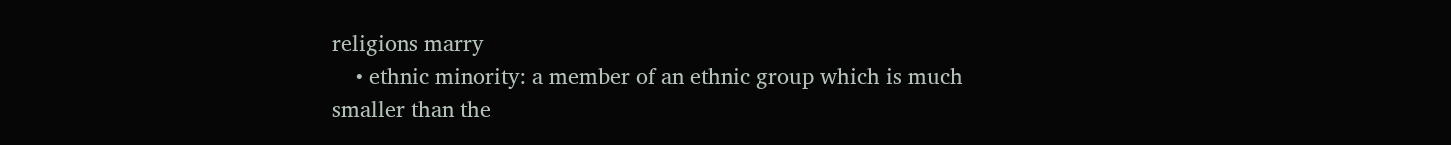religions marry
    • ethnic minority: a member of an ethnic group which is much smaller than the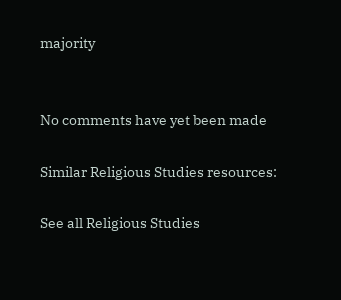majority


No comments have yet been made

Similar Religious Studies resources:

See all Religious Studies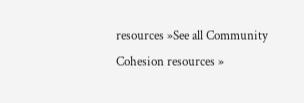resources »See all Community Cohesion resources »